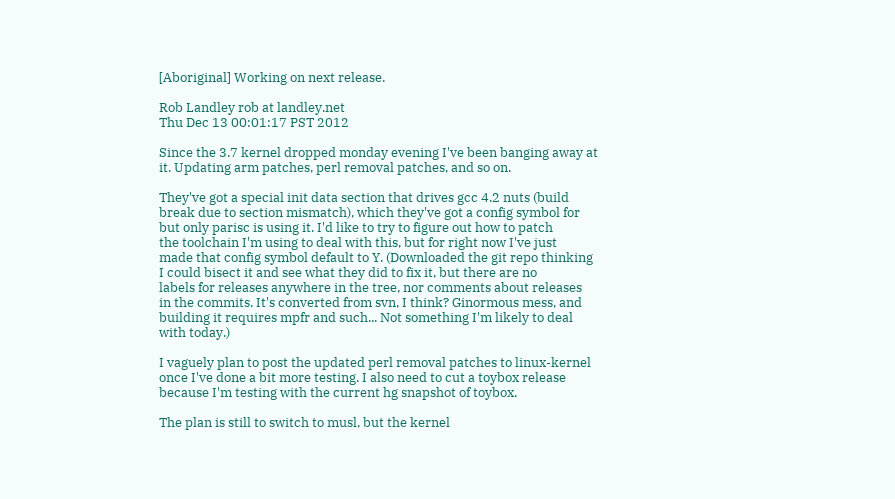[Aboriginal] Working on next release.

Rob Landley rob at landley.net
Thu Dec 13 00:01:17 PST 2012

Since the 3.7 kernel dropped monday evening I've been banging away at
it. Updating arm patches, perl removal patches, and so on.

They've got a special init data section that drives gcc 4.2 nuts (build
break due to section mismatch), which they've got a config symbol for
but only parisc is using it. I'd like to try to figure out how to patch
the toolchain I'm using to deal with this, but for right now I've just
made that config symbol default to Y. (Downloaded the git repo thinking
I could bisect it and see what they did to fix it, but there are no
labels for releases anywhere in the tree, nor comments about releases
in the commits. It's converted from svn, I think? Ginormous mess, and
building it requires mpfr and such... Not something I'm likely to deal
with today.)

I vaguely plan to post the updated perl removal patches to linux-kernel
once I've done a bit more testing. I also need to cut a toybox release
because I'm testing with the current hg snapshot of toybox.

The plan is still to switch to musl, but the kernel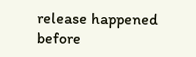release happened
before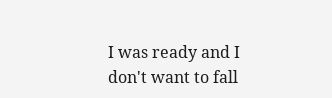I was ready and I don't want to fall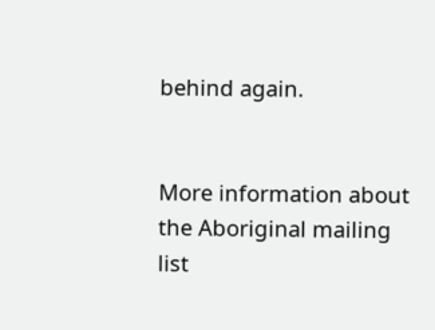behind again.


More information about the Aboriginal mailing list